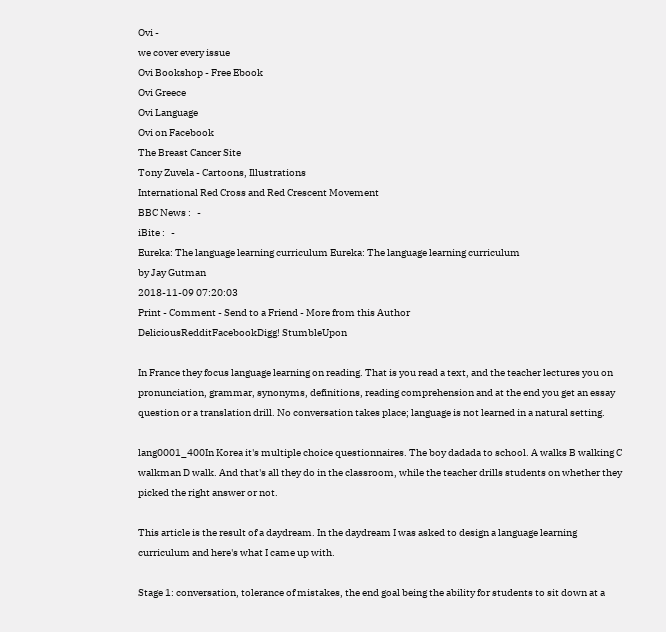Ovi -
we cover every issue
Ovi Bookshop - Free Ebook
Ovi Greece
Ovi Language
Ovi on Facebook
The Breast Cancer Site
Tony Zuvela - Cartoons, Illustrations
International Red Cross and Red Crescent Movement
BBC News :   -
iBite :   -
Eureka: The language learning curriculum Eureka: The language learning curriculum
by Jay Gutman
2018-11-09 07:20:03
Print - Comment - Send to a Friend - More from this Author
DeliciousRedditFacebookDigg! StumbleUpon

In France they focus language learning on reading. That is you read a text, and the teacher lectures you on pronunciation, grammar, synonyms, definitions, reading comprehension and at the end you get an essay question or a translation drill. No conversation takes place; language is not learned in a natural setting.

lang0001_400In Korea it's multiple choice questionnaires. The boy dadada to school. A walks B walking C walkman D walk. And that's all they do in the classroom, while the teacher drills students on whether they picked the right answer or not.

This article is the result of a daydream. In the daydream I was asked to design a language learning curriculum and here's what I came up with.

Stage 1: conversation, tolerance of mistakes, the end goal being the ability for students to sit down at a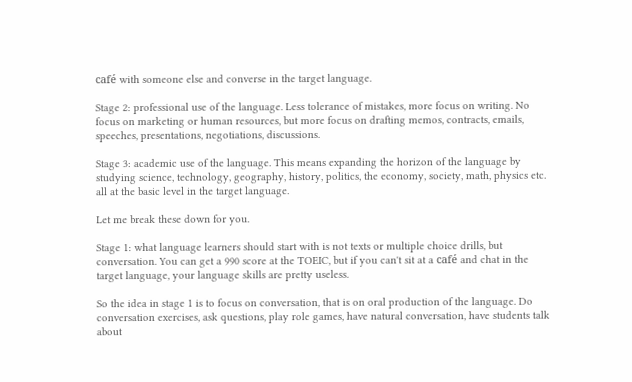café with someone else and converse in the target language.

Stage 2: professional use of the language. Less tolerance of mistakes, more focus on writing. No focus on marketing or human resources, but more focus on drafting memos, contracts, emails, speeches, presentations, negotiations, discussions.

Stage 3: academic use of the language. This means expanding the horizon of the language by studying science, technology, geography, history, politics, the economy, society, math, physics etc. all at the basic level in the target language.

Let me break these down for you.

Stage 1: what language learners should start with is not texts or multiple choice drills, but conversation. You can get a 990 score at the TOEIC, but if you can't sit at a café and chat in the target language, your language skills are pretty useless.

So the idea in stage 1 is to focus on conversation, that is on oral production of the language. Do conversation exercises, ask questions, play role games, have natural conversation, have students talk about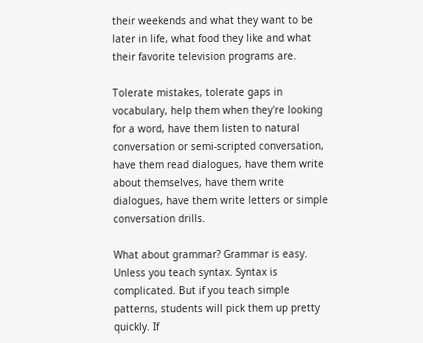their weekends and what they want to be later in life, what food they like and what their favorite television programs are.

Tolerate mistakes, tolerate gaps in vocabulary, help them when they're looking for a word, have them listen to natural conversation or semi-scripted conversation, have them read dialogues, have them write about themselves, have them write dialogues, have them write letters or simple conversation drills.

What about grammar? Grammar is easy. Unless you teach syntax. Syntax is complicated. But if you teach simple patterns, students will pick them up pretty quickly. If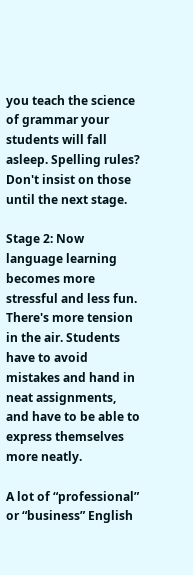you teach the science of grammar your students will fall asleep. Spelling rules? Don't insist on those until the next stage.

Stage 2: Now language learning becomes more stressful and less fun. There's more tension in the air. Students have to avoid mistakes and hand in neat assignments, and have to be able to express themselves more neatly.

A lot of “professional” or “business” English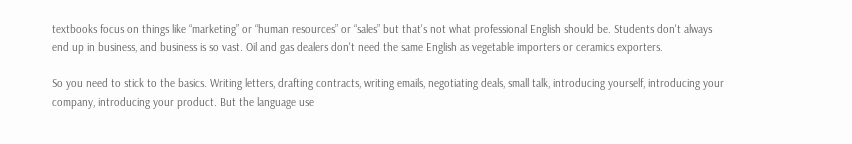textbooks focus on things like “marketing” or “human resources” or “sales” but that's not what professional English should be. Students don't always end up in business, and business is so vast. Oil and gas dealers don't need the same English as vegetable importers or ceramics exporters.

So you need to stick to the basics. Writing letters, drafting contracts, writing emails, negotiating deals, small talk, introducing yourself, introducing your company, introducing your product. But the language use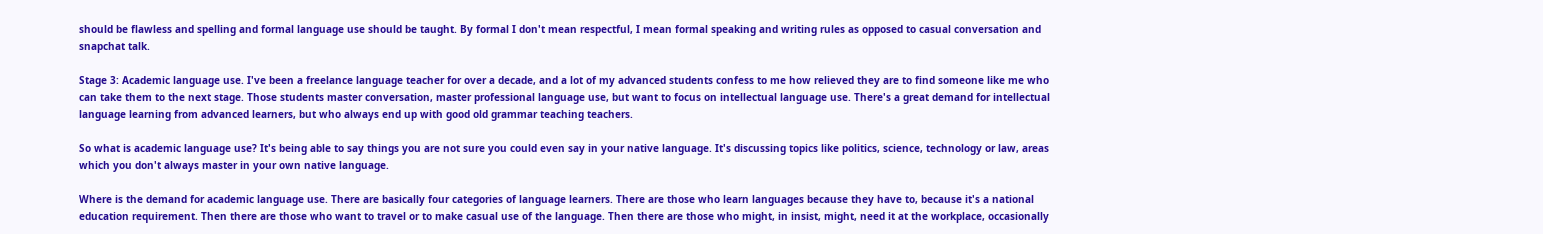should be flawless and spelling and formal language use should be taught. By formal I don't mean respectful, I mean formal speaking and writing rules as opposed to casual conversation and snapchat talk.

Stage 3: Academic language use. I've been a freelance language teacher for over a decade, and a lot of my advanced students confess to me how relieved they are to find someone like me who can take them to the next stage. Those students master conversation, master professional language use, but want to focus on intellectual language use. There's a great demand for intellectual language learning from advanced learners, but who always end up with good old grammar teaching teachers.

So what is academic language use? It's being able to say things you are not sure you could even say in your native language. It's discussing topics like politics, science, technology or law, areas which you don't always master in your own native language.

Where is the demand for academic language use. There are basically four categories of language learners. There are those who learn languages because they have to, because it's a national education requirement. Then there are those who want to travel or to make casual use of the language. Then there are those who might, in insist, might, need it at the workplace, occasionally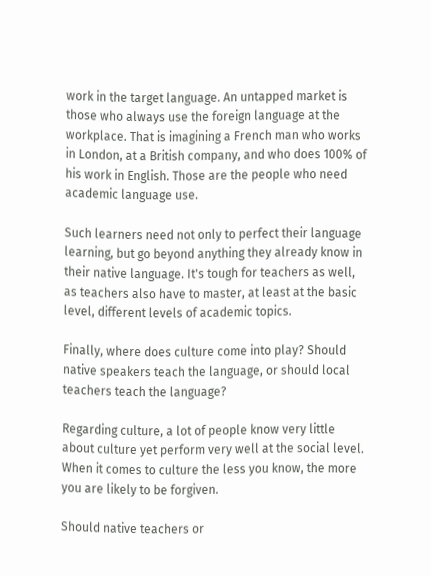work in the target language. An untapped market is those who always use the foreign language at the workplace. That is imagining a French man who works in London, at a British company, and who does 100% of his work in English. Those are the people who need academic language use.

Such learners need not only to perfect their language learning, but go beyond anything they already know in their native language. It's tough for teachers as well, as teachers also have to master, at least at the basic level, different levels of academic topics.

Finally, where does culture come into play? Should native speakers teach the language, or should local teachers teach the language?

Regarding culture, a lot of people know very little about culture yet perform very well at the social level. When it comes to culture the less you know, the more you are likely to be forgiven.

Should native teachers or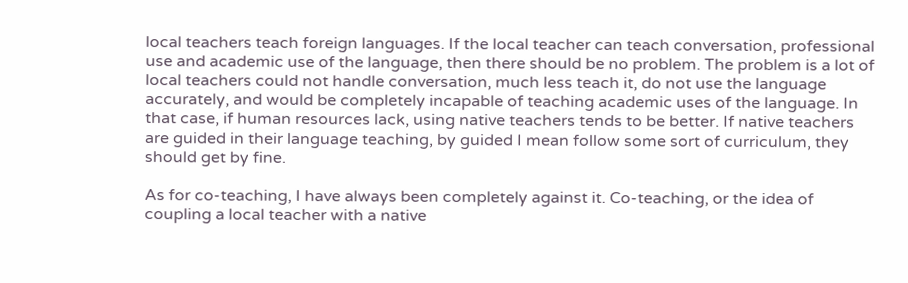local teachers teach foreign languages. If the local teacher can teach conversation, professional use and academic use of the language, then there should be no problem. The problem is a lot of local teachers could not handle conversation, much less teach it, do not use the language accurately, and would be completely incapable of teaching academic uses of the language. In that case, if human resources lack, using native teachers tends to be better. If native teachers are guided in their language teaching, by guided I mean follow some sort of curriculum, they should get by fine.

As for co-teaching, I have always been completely against it. Co-teaching, or the idea of coupling a local teacher with a native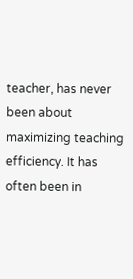teacher, has never been about maximizing teaching efficiency. It has often been in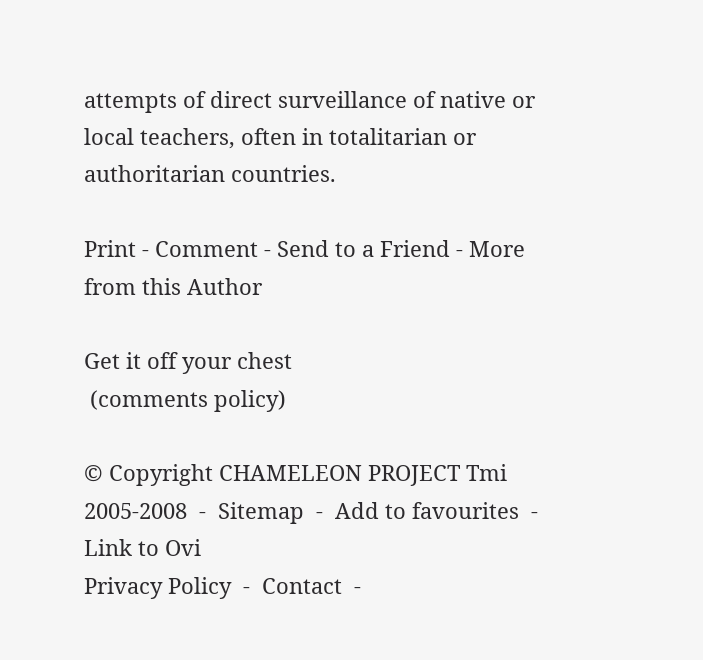attempts of direct surveillance of native or local teachers, often in totalitarian or authoritarian countries.

Print - Comment - Send to a Friend - More from this Author

Get it off your chest
 (comments policy)

© Copyright CHAMELEON PROJECT Tmi 2005-2008  -  Sitemap  -  Add to favourites  -  Link to Ovi
Privacy Policy  -  Contact  -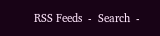RSS Feeds  -  Search  -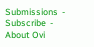Submissions  -  Subscribe  -  About Ovi